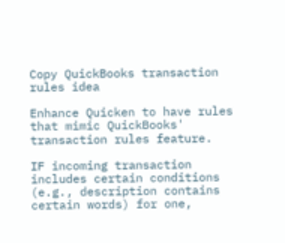Copy QuickBooks transaction rules idea

Enhance Quicken to have rules that mimic QuickBooks' transaction rules feature.

IF incoming transaction includes certain conditions (e.g., description contains certain words) for one,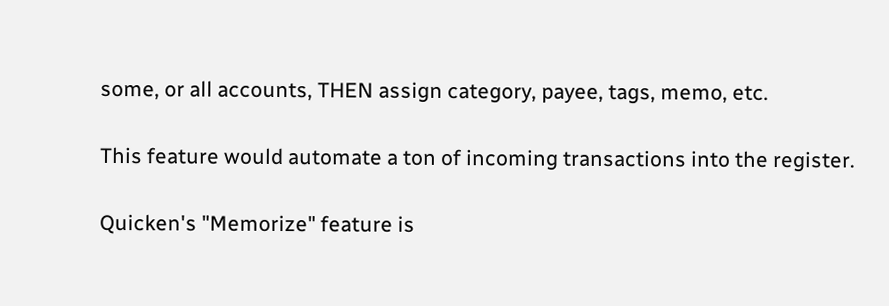some, or all accounts, THEN assign category, payee, tags, memo, etc.

This feature would automate a ton of incoming transactions into the register.

Quicken's "Memorize" feature is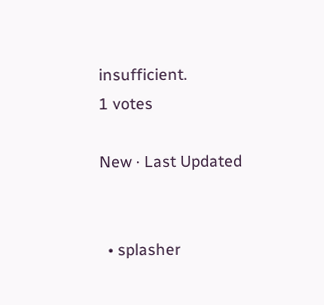insufficient.
1 votes

New · Last Updated


  • splasher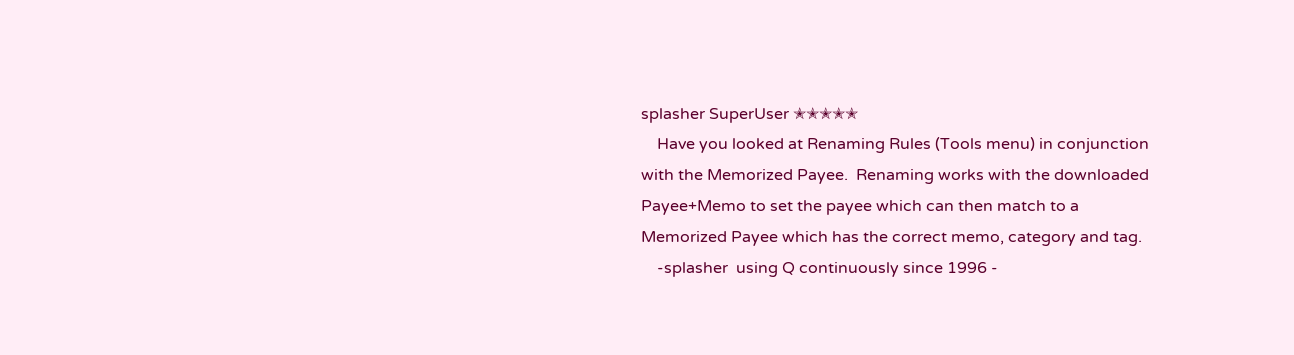splasher SuperUser ✭✭✭✭✭
    Have you looked at Renaming Rules (Tools menu) in conjunction with the Memorized Payee.  Renaming works with the downloaded Payee+Memo to set the payee which can then match to a Memorized Payee which has the correct memo, category and tag.
    -splasher  using Q continuously since 1996 -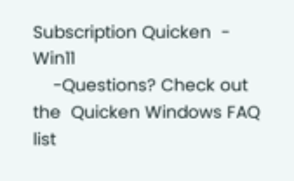Subscription Quicken  -  Win11
    -Questions? Check out the  Quicken Windows FAQ list